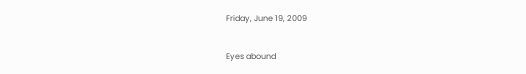Friday, June 19, 2009

Eyes abound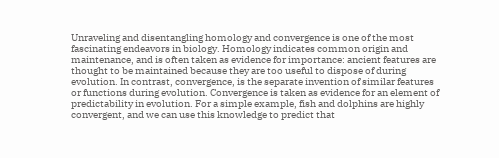Unraveling and disentangling homology and convergence is one of the most fascinating endeavors in biology. Homology indicates common origin and maintenance, and is often taken as evidence for importance: ancient features are thought to be maintained because they are too useful to dispose of during evolution. In contrast, convergence, is the separate invention of similar features or functions during evolution. Convergence is taken as evidence for an element of predictability in evolution. For a simple example, fish and dolphins are highly convergent, and we can use this knowledge to predict that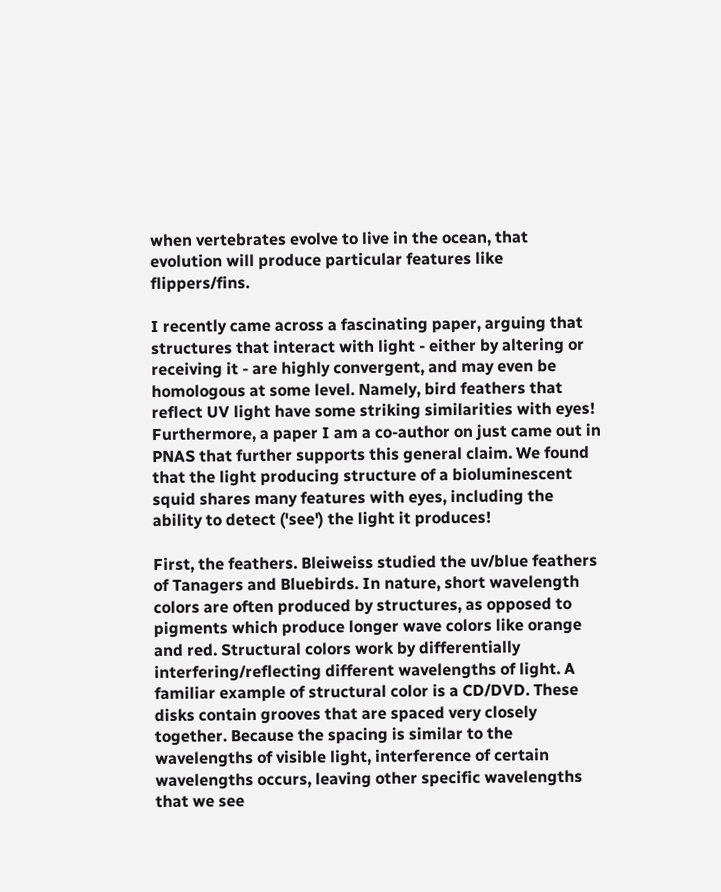when vertebrates evolve to live in the ocean, that evolution will produce particular features like flippers/fins.

I recently came across a fascinating paper, arguing that structures that interact with light - either by altering or receiving it - are highly convergent, and may even be homologous at some level. Namely, bird feathers that reflect UV light have some striking similarities with eyes! Furthermore, a paper I am a co-author on just came out in PNAS that further supports this general claim. We found that the light producing structure of a bioluminescent squid shares many features with eyes, including the ability to detect ('see') the light it produces!

First, the feathers. Bleiweiss studied the uv/blue feathers of Tanagers and Bluebirds. In nature, short wavelength colors are often produced by structures, as opposed to pigments which produce longer wave colors like orange and red. Structural colors work by differentially interfering/reflecting different wavelengths of light. A familiar example of structural color is a CD/DVD. These disks contain grooves that are spaced very closely together. Because the spacing is similar to the wavelengths of visible light, interference of certain wavelengths occurs, leaving other specific wavelengths that we see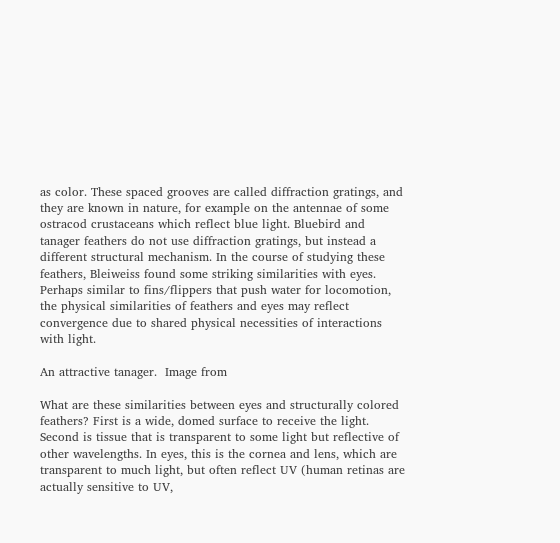as color. These spaced grooves are called diffraction gratings, and they are known in nature, for example on the antennae of some ostracod crustaceans which reflect blue light. Bluebird and tanager feathers do not use diffraction gratings, but instead a different structural mechanism. In the course of studying these feathers, Bleiweiss found some striking similarities with eyes. Perhaps similar to fins/flippers that push water for locomotion, the physical similarities of feathers and eyes may reflect convergence due to shared physical necessities of interactions with light.

An attractive tanager.  Image from

What are these similarities between eyes and structurally colored feathers? First is a wide, domed surface to receive the light. Second is tissue that is transparent to some light but reflective of other wavelengths. In eyes, this is the cornea and lens, which are transparent to much light, but often reflect UV (human retinas are actually sensitive to UV,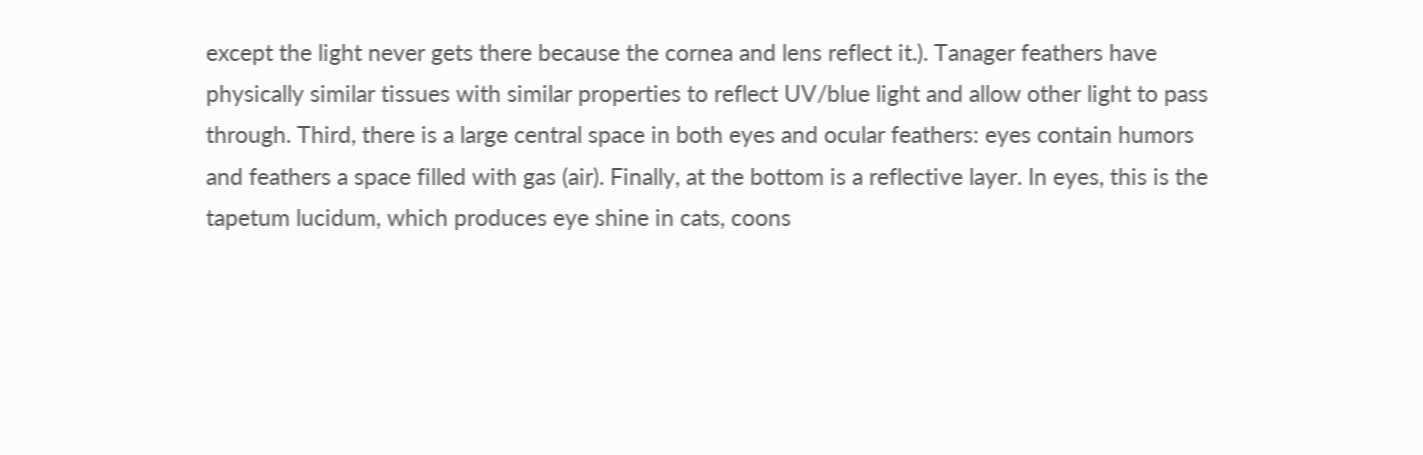except the light never gets there because the cornea and lens reflect it.). Tanager feathers have physically similar tissues with similar properties to reflect UV/blue light and allow other light to pass through. Third, there is a large central space in both eyes and ocular feathers: eyes contain humors and feathers a space filled with gas (air). Finally, at the bottom is a reflective layer. In eyes, this is the tapetum lucidum, which produces eye shine in cats, coons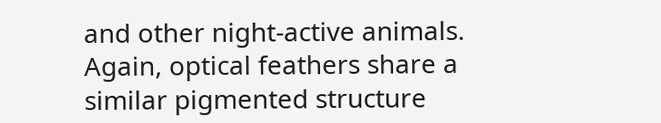and other night-active animals. Again, optical feathers share a similar pigmented structure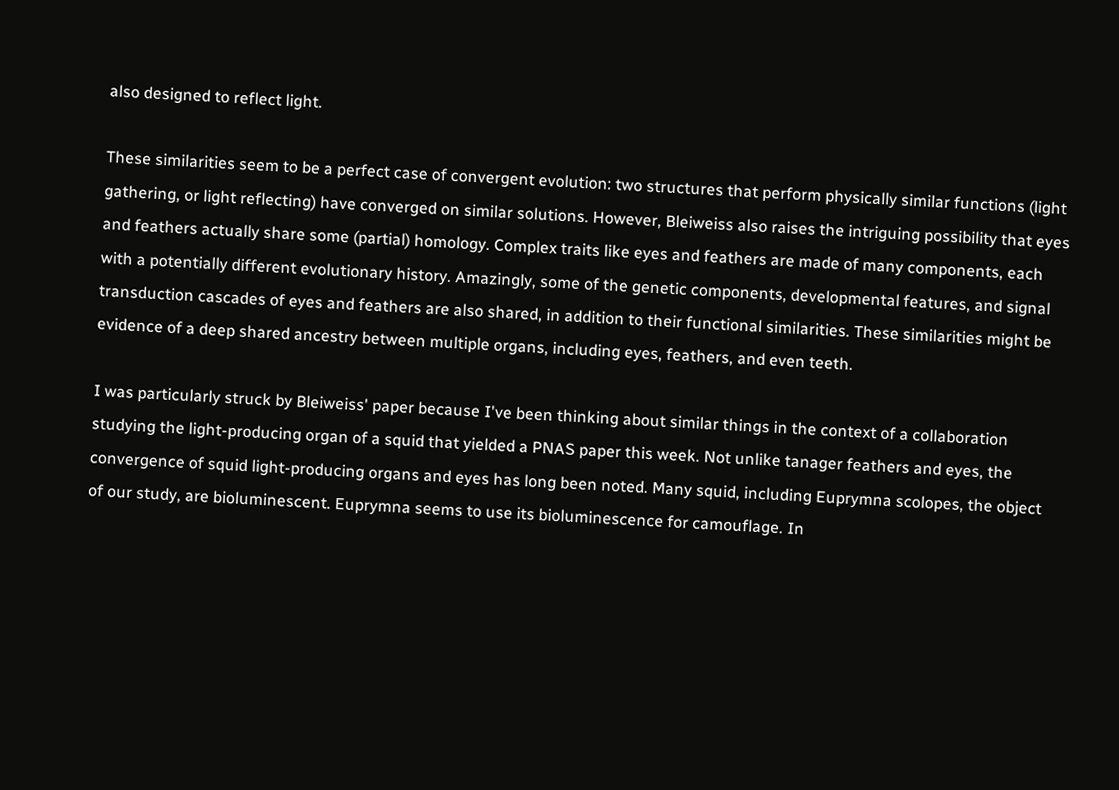also designed to reflect light.

These similarities seem to be a perfect case of convergent evolution: two structures that perform physically similar functions (light gathering, or light reflecting) have converged on similar solutions. However, Bleiweiss also raises the intriguing possibility that eyes and feathers actually share some (partial) homology. Complex traits like eyes and feathers are made of many components, each with a potentially different evolutionary history. Amazingly, some of the genetic components, developmental features, and signal transduction cascades of eyes and feathers are also shared, in addition to their functional similarities. These similarities might be evidence of a deep shared ancestry between multiple organs, including eyes, feathers, and even teeth.

I was particularly struck by Bleiweiss' paper because I've been thinking about similar things in the context of a collaboration studying the light-producing organ of a squid that yielded a PNAS paper this week. Not unlike tanager feathers and eyes, the convergence of squid light-producing organs and eyes has long been noted. Many squid, including Euprymna scolopes, the object of our study, are bioluminescent. Euprymna seems to use its bioluminescence for camouflage. In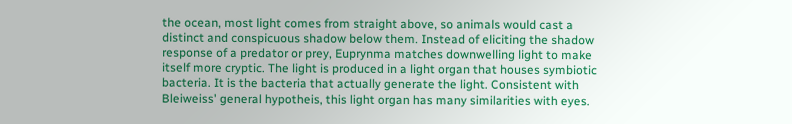the ocean, most light comes from straight above, so animals would cast a distinct and conspicuous shadow below them. Instead of eliciting the shadow response of a predator or prey, Euprynma matches downwelling light to make itself more cryptic. The light is produced in a light organ that houses symbiotic bacteria. It is the bacteria that actually generate the light. Consistent with Bleiweiss' general hypotheis, this light organ has many similarities with eyes.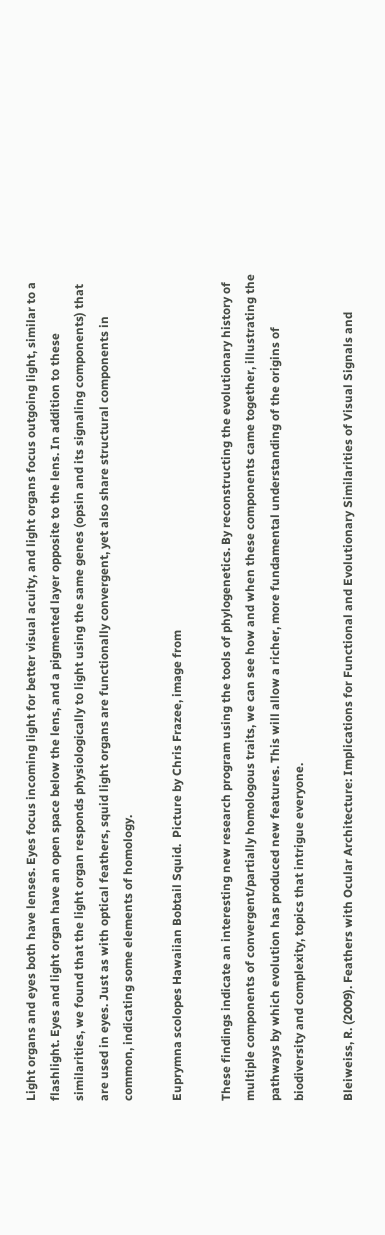Light organs and eyes both have lenses. Eyes focus incoming light for better visual acuity, and light organs focus outgoing light, similar to a flashlight. Eyes and light organ have an open space below the lens, and a pigmented layer opposite to the lens. In addition to these similarities, we found that the light organ responds physiologically to light using the same genes (opsin and its signaling components) that are used in eyes. Just as with optical feathers, squid light organs are functionally convergent, yet also share structural components in common, indicating some elements of homology.

Euprymna scolopes Hawaiian Bobtail Squid.  Picture by Chris Frazee, image from

These findings indicate an interesting new research program using the tools of phylogenetics. By reconstructing the evolutionary history of multiple components of convergent/partially homologous traits, we can see how and when these components came together, illustrating the pathways by which evolution has produced new features. This will allow a richer, more fundamental understanding of the origins of biodiversity and complexity, topics that intrigue everyone.

Bleiweiss, R. (2009). Feathers with Ocular Architecture: Implications for Functional and Evolutionary Similarities of Visual Signals and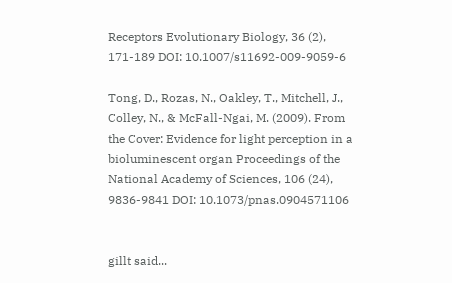Receptors Evolutionary Biology, 36 (2), 171-189 DOI: 10.1007/s11692-009-9059-6

Tong, D., Rozas, N., Oakley, T., Mitchell, J., Colley, N., & McFall-Ngai, M. (2009). From the Cover: Evidence for light perception in a bioluminescent organ Proceedings of the National Academy of Sciences, 106 (24), 9836-9841 DOI: 10.1073/pnas.0904571106


gillt said...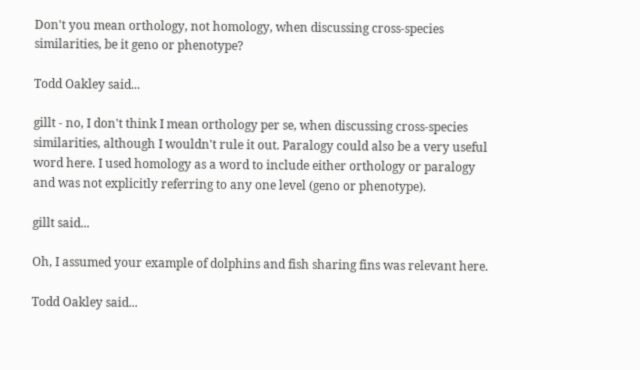Don't you mean orthology, not homology, when discussing cross-species similarities, be it geno or phenotype?

Todd Oakley said...

gillt - no, I don't think I mean orthology per se, when discussing cross-species similarities, although I wouldn't rule it out. Paralogy could also be a very useful word here. I used homology as a word to include either orthology or paralogy and was not explicitly referring to any one level (geno or phenotype).

gillt said...

Oh, I assumed your example of dolphins and fish sharing fins was relevant here.

Todd Oakley said...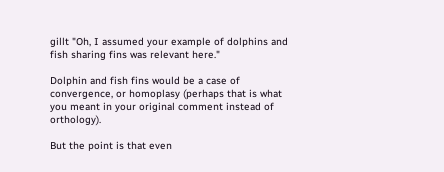gillt "Oh, I assumed your example of dolphins and fish sharing fins was relevant here."

Dolphin and fish fins would be a case of convergence, or homoplasy (perhaps that is what you meant in your original comment instead of orthology).

But the point is that even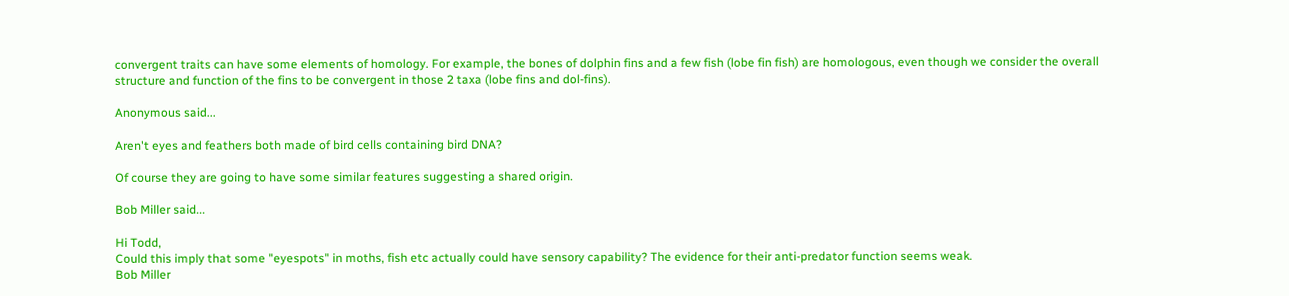convergent traits can have some elements of homology. For example, the bones of dolphin fins and a few fish (lobe fin fish) are homologous, even though we consider the overall structure and function of the fins to be convergent in those 2 taxa (lobe fins and dol-fins).

Anonymous said...

Aren't eyes and feathers both made of bird cells containing bird DNA?

Of course they are going to have some similar features suggesting a shared origin.

Bob Miller said...

Hi Todd,
Could this imply that some "eyespots" in moths, fish etc actually could have sensory capability? The evidence for their anti-predator function seems weak.
Bob Miller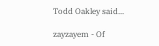Todd Oakley said...

zayzayem - Of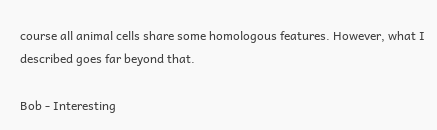course all animal cells share some homologous features. However, what I described goes far beyond that.

Bob - Interesting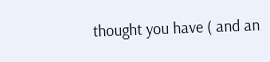thought you have ( and an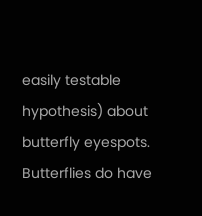easily testable hypothesis) about butterfly eyespots. Butterflies do have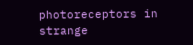photoreceptors in strange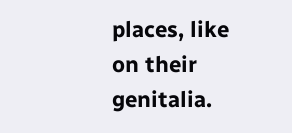places, like on their genitalia.